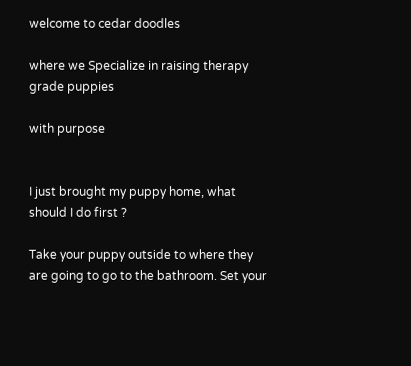welcome to cedar doodles

where we Specialize in raising therapy grade puppies

with purpose


I just brought my puppy home, what should I do first ?

Take your puppy outside to where they are going to go to the bathroom. Set your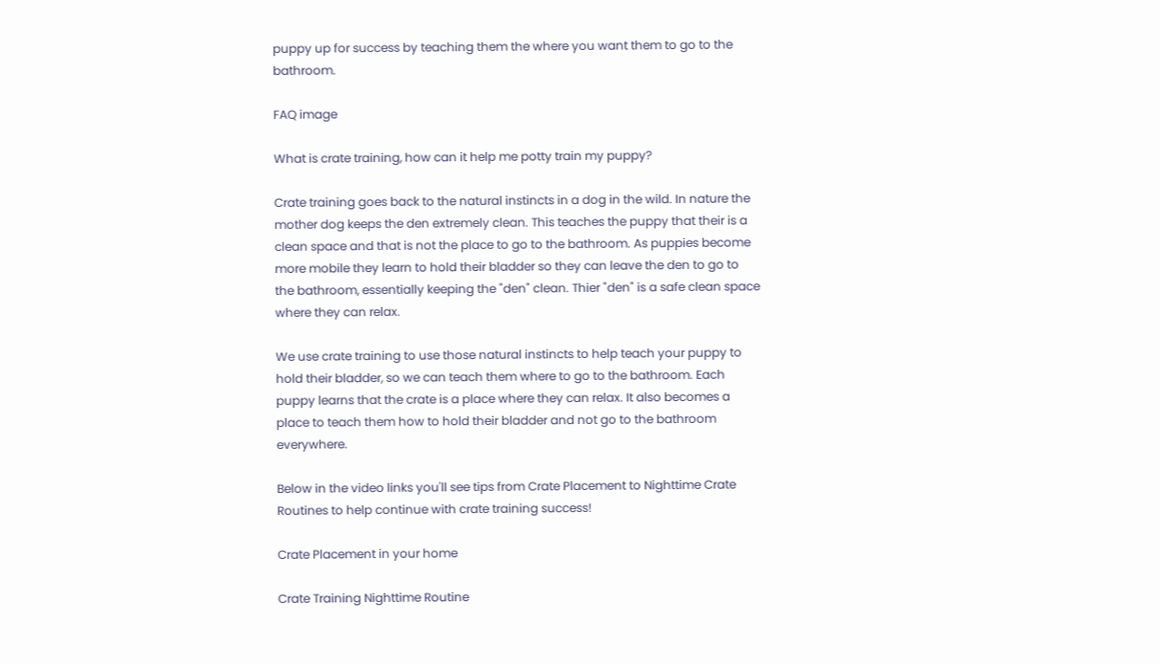puppy up for success by teaching them the where you want them to go to the bathroom.

FAQ image

What is crate training, how can it help me potty train my puppy?

Crate training goes back to the natural instincts in a dog in the wild. In nature the mother dog keeps the den extremely clean. This teaches the puppy that their is a clean space and that is not the place to go to the bathroom. As puppies become more mobile they learn to hold their bladder so they can leave the den to go to the bathroom, essentially keeping the "den" clean. Thier "den" is a safe clean space where they can relax.

We use crate training to use those natural instincts to help teach your puppy to hold their bladder, so we can teach them where to go to the bathroom. Each puppy learns that the crate is a place where they can relax. It also becomes a place to teach them how to hold their bladder and not go to the bathroom everywhere.

Below in the video links you'll see tips from Crate Placement to Nighttime Crate Routines to help continue with crate training success!

Crate Placement in your home

Crate Training Nighttime Routine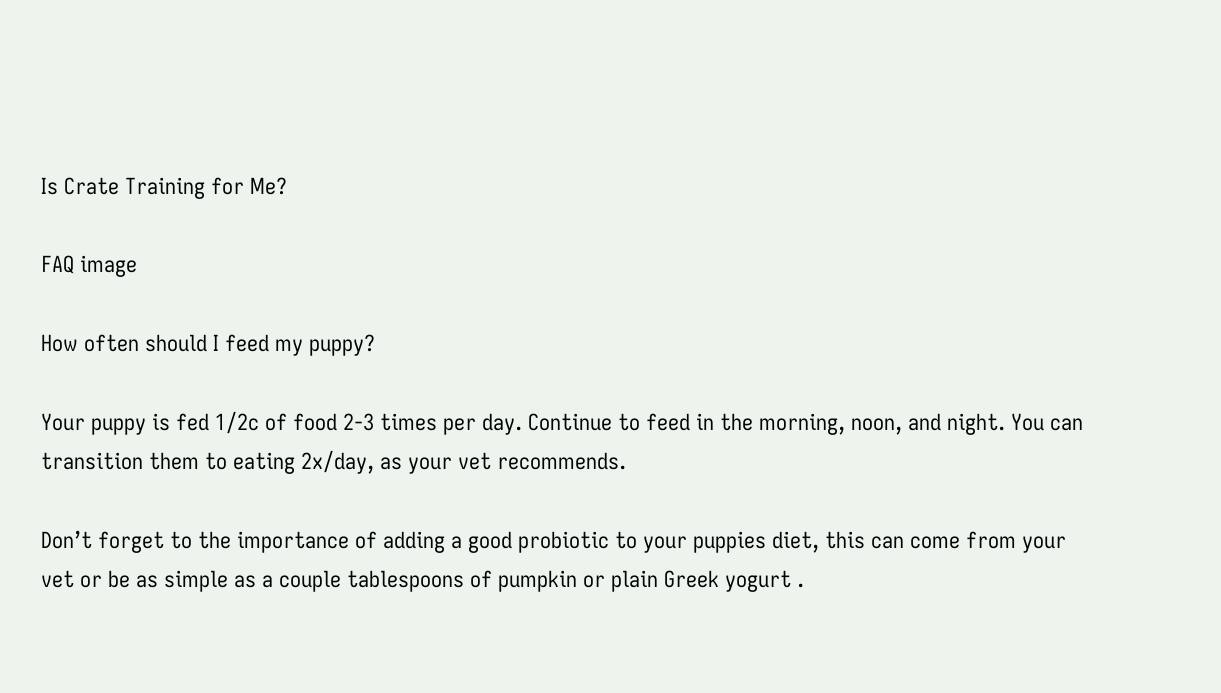Is Crate Training for Me?

FAQ image

How often should I feed my puppy?

Your puppy is fed 1/2c of food 2-3 times per day. Continue to feed in the morning, noon, and night. You can transition them to eating 2x/day, as your vet recommends.

Don’t forget to the importance of adding a good probiotic to your puppies diet, this can come from your vet or be as simple as a couple tablespoons of pumpkin or plain Greek yogurt .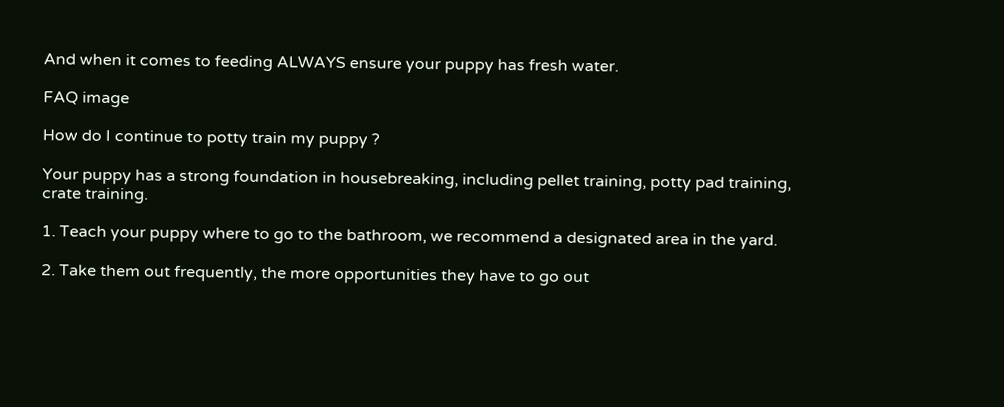And when it comes to feeding ALWAYS ensure your puppy has fresh water.

FAQ image

How do I continue to potty train my puppy ?

Your puppy has a strong foundation in housebreaking, including pellet training, potty pad training, crate training.

1. Teach your puppy where to go to the bathroom, we recommend a designated area in the yard.

2. Take them out frequently, the more opportunities they have to go out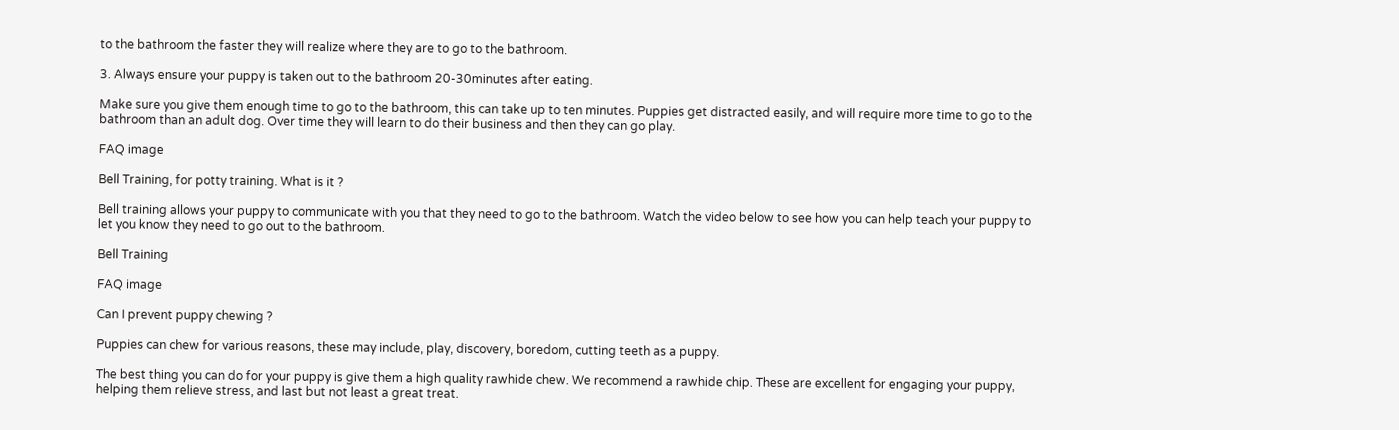to the bathroom the faster they will realize where they are to go to the bathroom.

3. Always ensure your puppy is taken out to the bathroom 20-30minutes after eating.

Make sure you give them enough time to go to the bathroom, this can take up to ten minutes. Puppies get distracted easily, and will require more time to go to the bathroom than an adult dog. Over time they will learn to do their business and then they can go play.

FAQ image

Bell Training, for potty training. What is it ?

Bell training allows your puppy to communicate with you that they need to go to the bathroom. Watch the video below to see how you can help teach your puppy to let you know they need to go out to the bathroom.

Bell Training

FAQ image

Can I prevent puppy chewing ?

Puppies can chew for various reasons, these may include, play, discovery, boredom, cutting teeth as a puppy.

The best thing you can do for your puppy is give them a high quality rawhide chew. We recommend a rawhide chip. These are excellent for engaging your puppy, helping them relieve stress, and last but not least a great treat.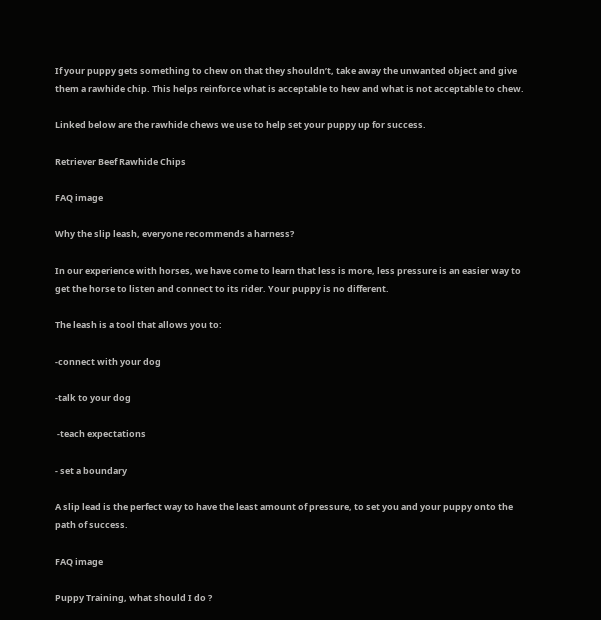If your puppy gets something to chew on that they shouldn’t, take away the unwanted object and give them a rawhide chip. This helps reinforce what is acceptable to hew and what is not acceptable to chew.

Linked below are the rawhide chews we use to help set your puppy up for success.

Retriever Beef Rawhide Chips

FAQ image

Why the slip leash, everyone recommends a harness?

In our experience with horses, we have come to learn that less is more, less pressure is an easier way to get the horse to listen and connect to its rider. Your puppy is no different.

The leash is a tool that allows you to:

-connect with your dog

-talk to your dog

 -teach expectations

- set a boundary

A slip lead is the perfect way to have the least amount of pressure, to set you and your puppy onto the path of success.

FAQ image

Puppy Training, what should I do ?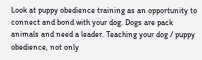Look at puppy obedience training as an opportunity to connect and bond with your dog. Dogs are pack animals and need a leader. Teaching your dog / puppy obedience, not only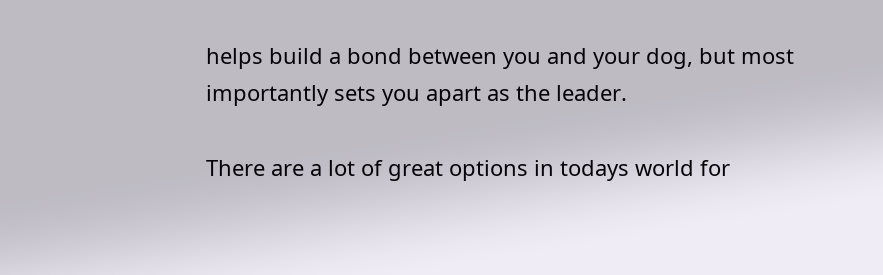helps build a bond between you and your dog, but most importantly sets you apart as the leader.

There are a lot of great options in todays world for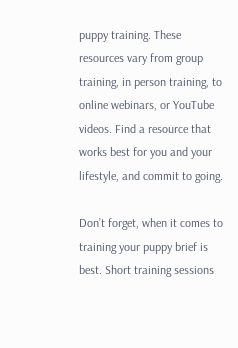puppy training. These resources vary from group training, in person training, to online webinars, or YouTube videos. Find a resource that works best for you and your lifestyle, and commit to going.

Don’t forget, when it comes to training your puppy brief is best. Short training sessions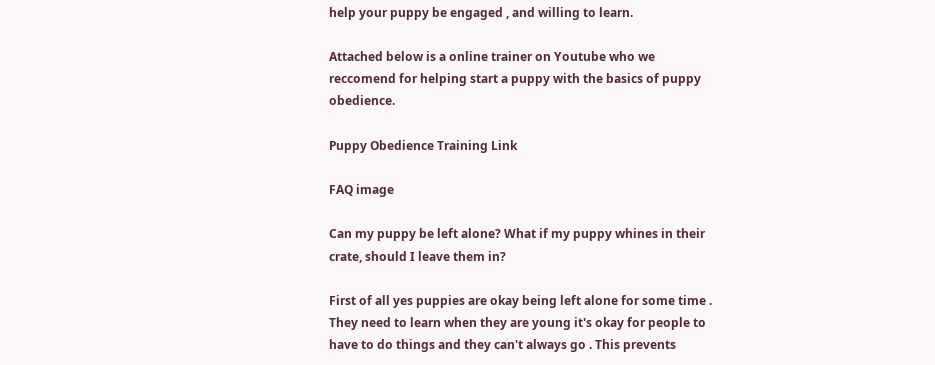help your puppy be engaged , and willing to learn.

Attached below is a online trainer on Youtube who we reccomend for helping start a puppy with the basics of puppy obedience.

Puppy Obedience Training Link

FAQ image

Can my puppy be left alone? What if my puppy whines in their crate, should I leave them in?

First of all yes puppies are okay being left alone for some time . They need to learn when they are young it's okay for people to have to do things and they can't always go . This prevents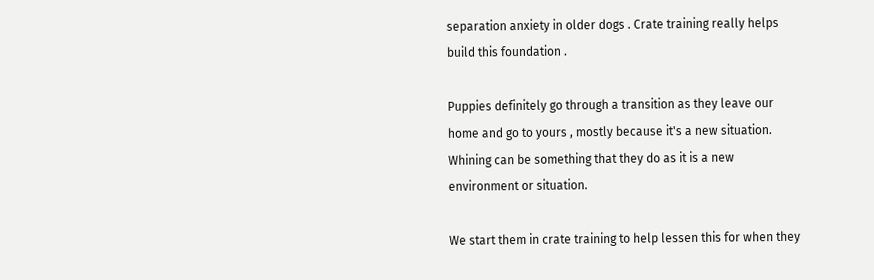separation anxiety in older dogs . Crate training really helps build this foundation .

Puppies definitely go through a transition as they leave our home and go to yours , mostly because it's a new situation. Whining can be something that they do as it is a new environment or situation.

We start them in crate training to help lessen this for when they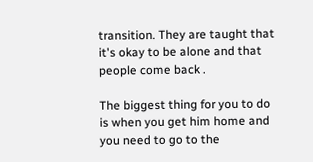transition. They are taught that it's okay to be alone and that people come back .

The biggest thing for you to do is when you get him home and you need to go to the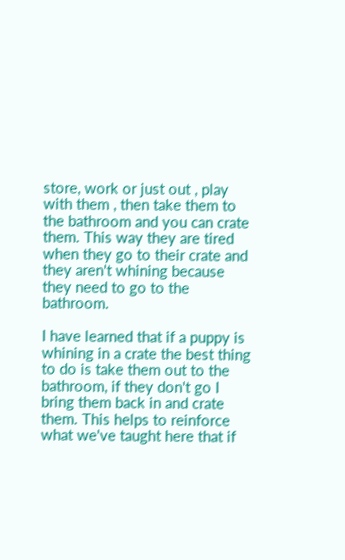store, work or just out , play with them , then take them to the bathroom and you can crate them. This way they are tired when they go to their crate and they aren't whining because they need to go to the bathroom.

I have learned that if a puppy is whining in a crate the best thing to do is take them out to the bathroom, if they don't go I bring them back in and crate them. This helps to reinforce what we've taught here that if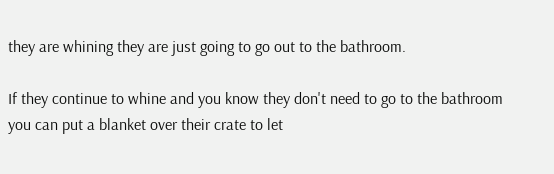they are whining they are just going to go out to the bathroom.

If they continue to whine and you know they don't need to go to the bathroom you can put a blanket over their crate to let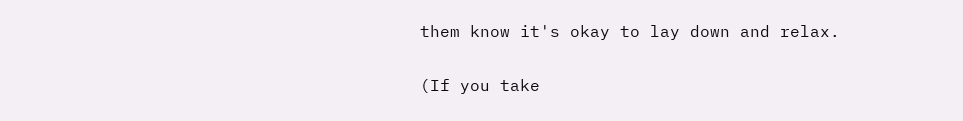them know it's okay to lay down and relax.

(If you take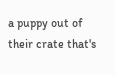a puppy out of their crate that's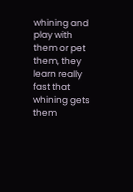whining and play with them or pet them, they learn really fast that whining gets them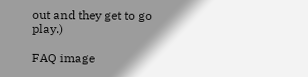out and they get to go play.)

FAQ image